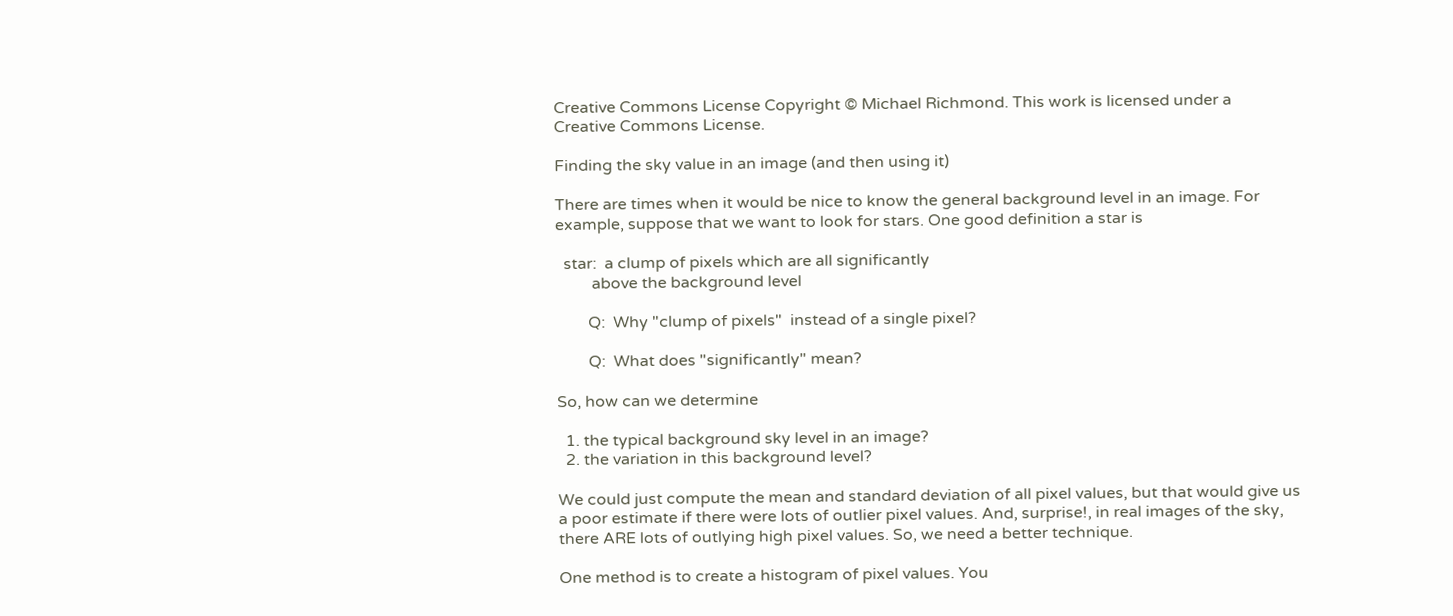Creative Commons License Copyright © Michael Richmond. This work is licensed under a Creative Commons License.

Finding the sky value in an image (and then using it)

There are times when it would be nice to know the general background level in an image. For example, suppose that we want to look for stars. One good definition a star is

  star:  a clump of pixels which are all significantly
         above the background level

        Q:  Why "clump of pixels"  instead of a single pixel?

        Q:  What does "significantly" mean?

So, how can we determine

  1. the typical background sky level in an image?
  2. the variation in this background level?

We could just compute the mean and standard deviation of all pixel values, but that would give us a poor estimate if there were lots of outlier pixel values. And, surprise!, in real images of the sky, there ARE lots of outlying high pixel values. So, we need a better technique.

One method is to create a histogram of pixel values. You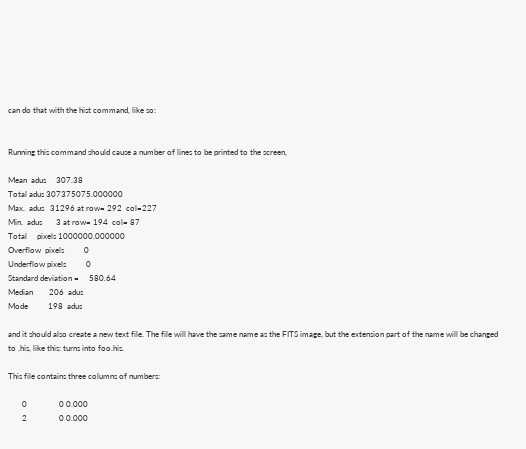can do that with the hist command, like so:


Running this command should cause a number of lines to be printed to the screen,

Mean  adus     307.38
Total adus 307375075.000000
Max.  adus   31296 at row= 292  col=227
Min.  adus       3 at row= 194  col= 87
Total     pixels 1000000.000000
Overflow  pixels          0
Underflow pixels          0
Standard deviation =     580.64
Median        206  adus
Mode          198  adus

and it should also create a new text file. The file will have the same name as the FITS image, but the extension part of the name will be changed to .his, like this: turns into foo.his.

This file contains three columns of numbers:

       0                0 0.000
       2                0 0.000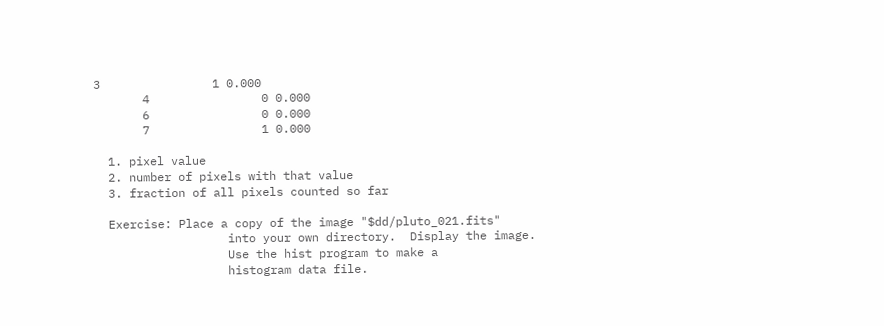3                1 0.000
       4                0 0.000
       6                0 0.000
       7                1 0.000

  1. pixel value
  2. number of pixels with that value
  3. fraction of all pixels counted so far

  Exercise: Place a copy of the image "$dd/pluto_021.fits"
                   into your own directory.  Display the image.
                   Use the hist program to make a
                   histogram data file.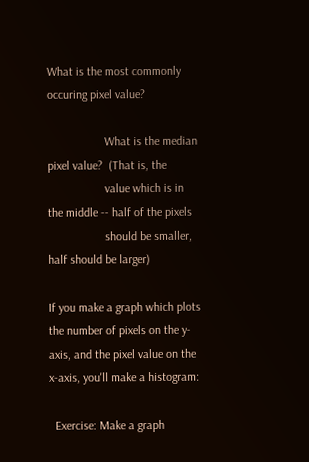What is the most commonly occuring pixel value?

                   What is the median pixel value?  (That is, the
                   value which is in the middle -- half of the pixels
                   should be smaller, half should be larger)

If you make a graph which plots the number of pixels on the y-axis, and the pixel value on the x-axis, you'll make a histogram:

  Exercise: Make a graph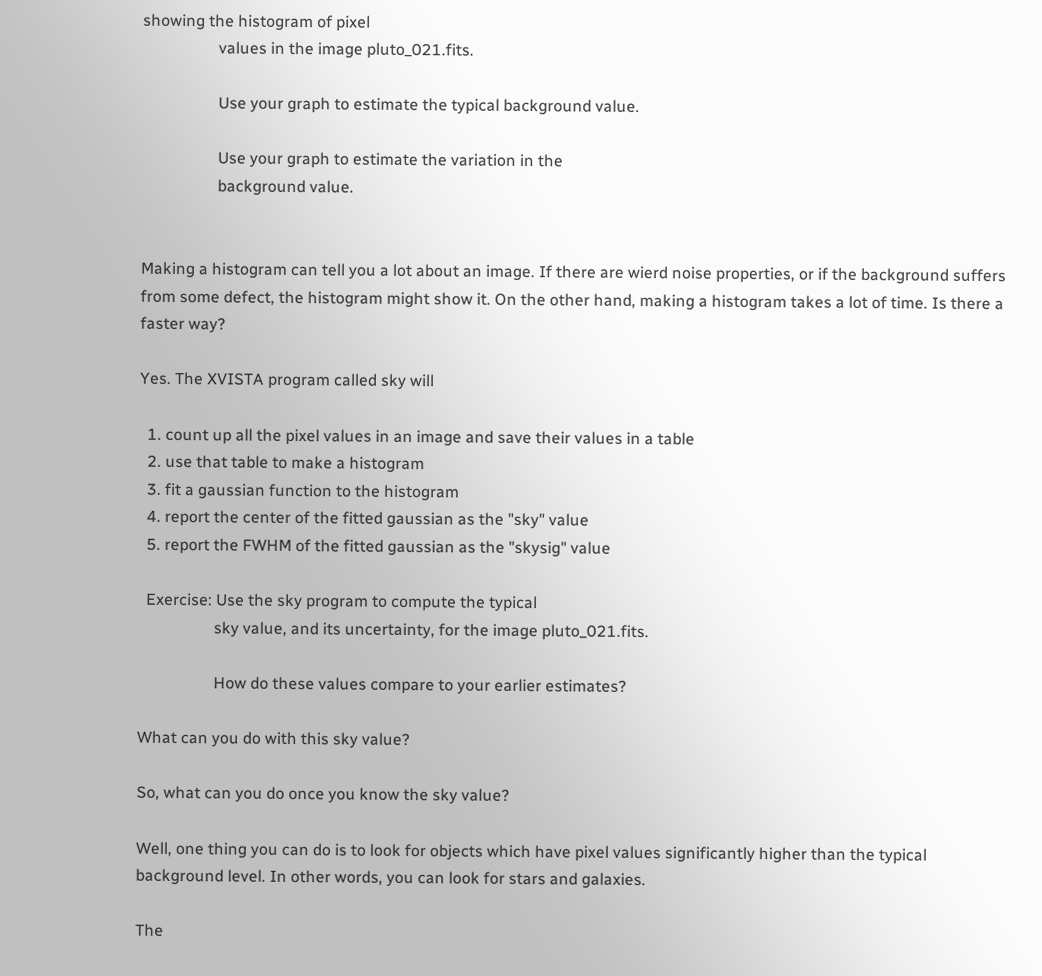showing the histogram of pixel
                   values in the image pluto_021.fits.

                   Use your graph to estimate the typical background value.

                   Use your graph to estimate the variation in the
                   background value.


Making a histogram can tell you a lot about an image. If there are wierd noise properties, or if the background suffers from some defect, the histogram might show it. On the other hand, making a histogram takes a lot of time. Is there a faster way?

Yes. The XVISTA program called sky will

  1. count up all the pixel values in an image and save their values in a table
  2. use that table to make a histogram
  3. fit a gaussian function to the histogram
  4. report the center of the fitted gaussian as the "sky" value
  5. report the FWHM of the fitted gaussian as the "skysig" value

  Exercise: Use the sky program to compute the typical
                   sky value, and its uncertainty, for the image pluto_021.fits.

                   How do these values compare to your earlier estimates?

What can you do with this sky value?

So, what can you do once you know the sky value?

Well, one thing you can do is to look for objects which have pixel values significantly higher than the typical background level. In other words, you can look for stars and galaxies.

The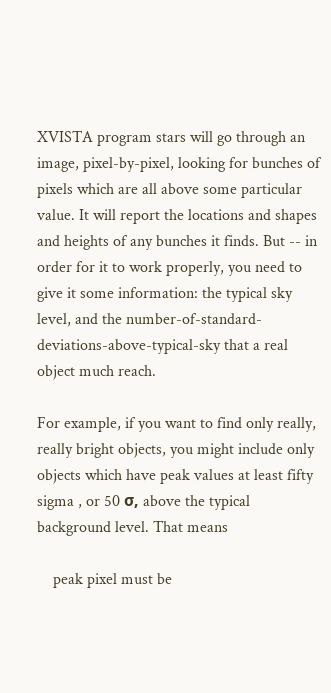XVISTA program stars will go through an image, pixel-by-pixel, looking for bunches of pixels which are all above some particular value. It will report the locations and shapes and heights of any bunches it finds. But -- in order for it to work properly, you need to give it some information: the typical sky level, and the number-of-standard-deviations-above-typical-sky that a real object much reach.

For example, if you want to find only really, really bright objects, you might include only objects which have peak values at least fifty sigma , or 50 σ, above the typical background level. That means

    peak pixel must be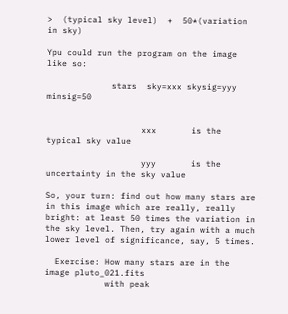>  (typical sky level)  +  50*(variation in sky)

Ypu could run the program on the image like so:

             stars  sky=xxx skysig=yyy  minsig=50


                   xxx       is the typical sky value

                   yyy       is the uncertainty in the sky value

So, your turn: find out how many stars are in this image which are really, really bright: at least 50 times the variation in the sky level. Then, try again with a much lower level of significance, say, 5 times.

  Exercise: How many stars are in the image pluto_021.fits
            with peak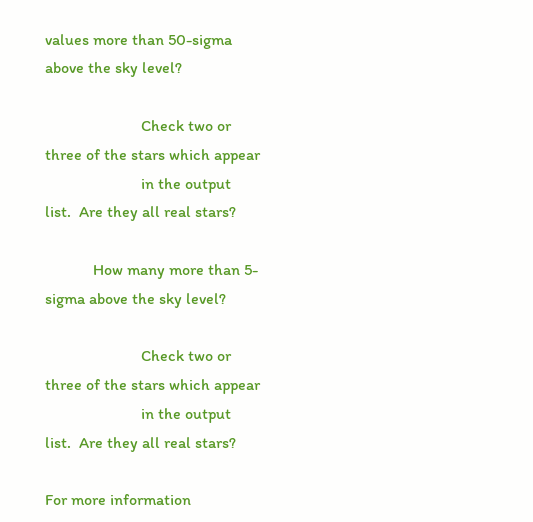values more than 50-sigma above the sky level?

                        Check two or three of the stars which appear
                        in the output list.  Are they all real stars?

            How many more than 5-sigma above the sky level?

                        Check two or three of the stars which appear
                        in the output list.  Are they all real stars?

For more information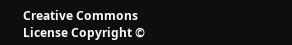Creative Commons License Copyright ©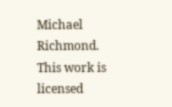Michael Richmond. This work is licensed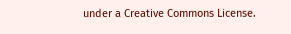under a Creative Commons License.